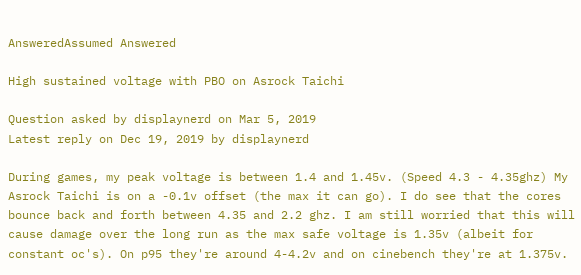AnsweredAssumed Answered

High sustained voltage with PBO on Asrock Taichi

Question asked by displaynerd on Mar 5, 2019
Latest reply on Dec 19, 2019 by displaynerd

During games, my peak voltage is between 1.4 and 1.45v. (Speed 4.3 - 4.35ghz) My Asrock Taichi is on a -0.1v offset (the max it can go). I do see that the cores bounce back and forth between 4.35 and 2.2 ghz. I am still worried that this will cause damage over the long run as the max safe voltage is 1.35v (albeit for constant oc's). On p95 they're around 4-4.2v and on cinebench they're at 1.375v.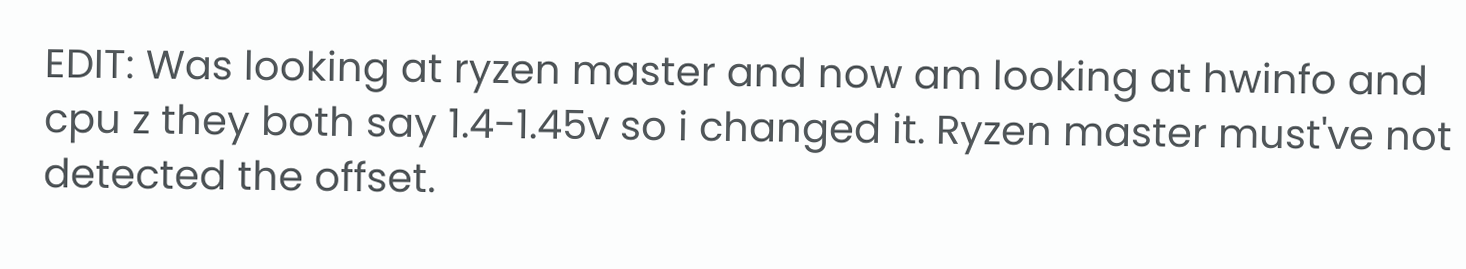EDIT: Was looking at ryzen master and now am looking at hwinfo and cpu z they both say 1.4-1.45v so i changed it. Ryzen master must've not detected the offset.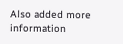Also added more information